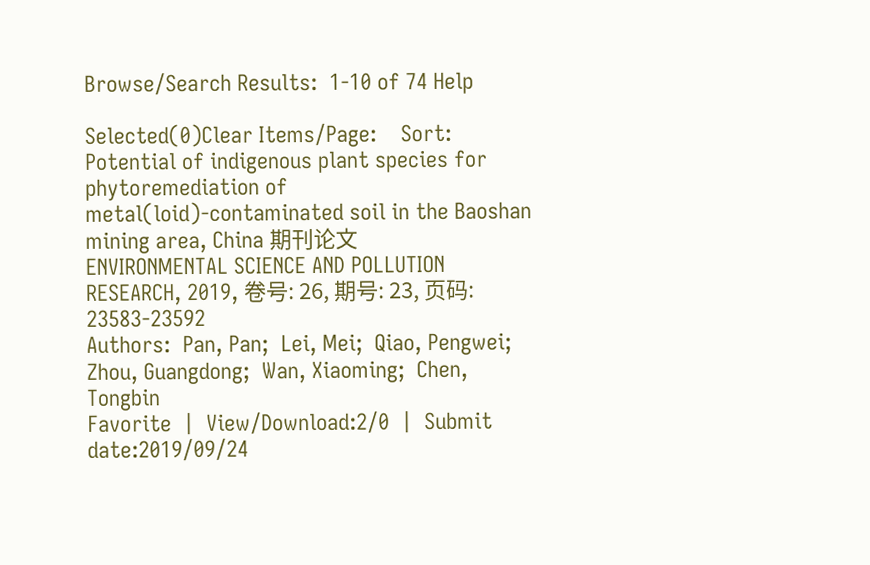Browse/Search Results:  1-10 of 74 Help

Selected(0)Clear Items/Page:    Sort:
Potential of indigenous plant species for phytoremediation of metal(loid)-contaminated soil in the Baoshan mining area, China 期刊论文
ENVIRONMENTAL SCIENCE AND POLLUTION RESEARCH, 2019, 卷号: 26, 期号: 23, 页码: 23583-23592
Authors:  Pan, Pan;  Lei, Mei;  Qiao, Pengwei;  Zhou, Guangdong;  Wan, Xiaoming;  Chen, Tongbin
Favorite  |  View/Download:2/0  |  Submit date:2019/09/24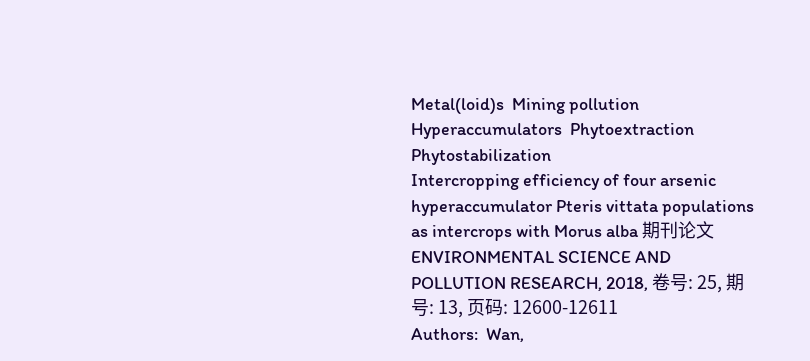Metal(loid)s  Mining pollution  Hyperaccumulators  Phytoextraction  Phytostabilization
Intercropping efficiency of four arsenic hyperaccumulator Pteris vittata populations as intercrops with Morus alba 期刊论文
ENVIRONMENTAL SCIENCE AND POLLUTION RESEARCH, 2018, 卷号: 25, 期号: 13, 页码: 12600-12611
Authors:  Wan,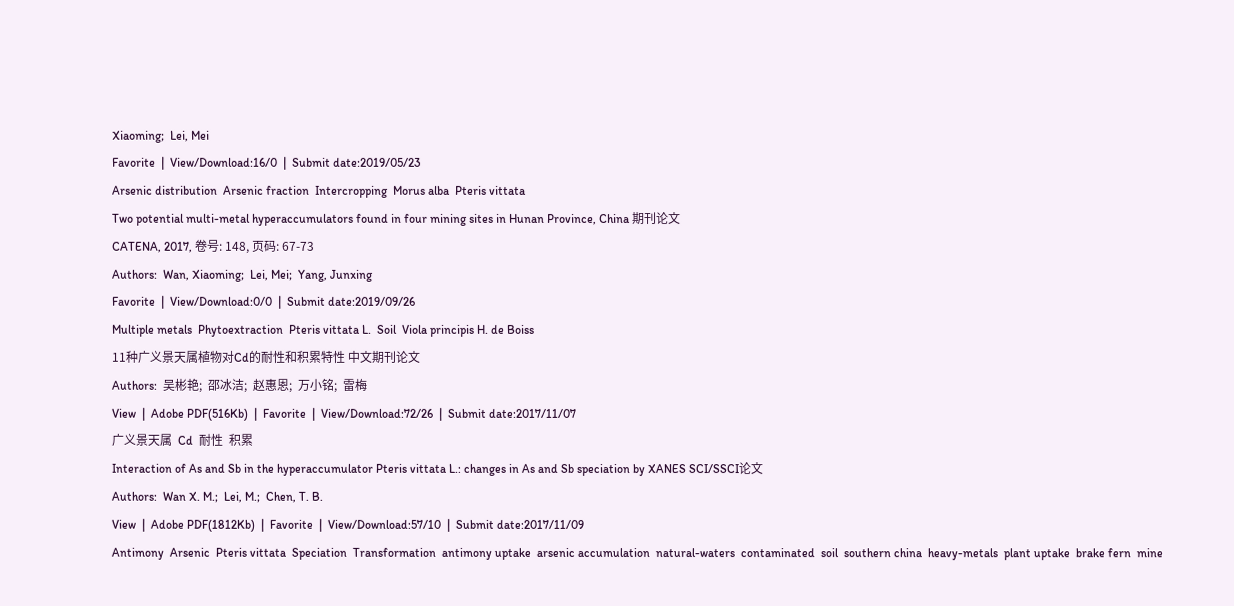Xiaoming;  Lei, Mei
Favorite  |  View/Download:16/0  |  Submit date:2019/05/23
Arsenic distribution  Arsenic fraction  Intercropping  Morus alba  Pteris vittata
Two potential multi-metal hyperaccumulators found in four mining sites in Hunan Province, China 期刊论文
CATENA, 2017, 卷号: 148, 页码: 67-73
Authors:  Wan, Xiaoming;  Lei, Mei;  Yang, Junxing
Favorite  |  View/Download:0/0  |  Submit date:2019/09/26
Multiple metals  Phytoextraction  Pteris vittata L.  Soil  Viola principis H. de Boiss
11种广义景天属植物对Cd的耐性和积累特性 中文期刊论文
Authors:  吴彬艳;  邵冰洁;  赵惠恩;  万小铭;  雷梅
View  |  Adobe PDF(516Kb)  |  Favorite  |  View/Download:72/26  |  Submit date:2017/11/07
广义景天属  Cd  耐性  积累
Interaction of As and Sb in the hyperaccumulator Pteris vittata L.: changes in As and Sb speciation by XANES SCI/SSCI论文
Authors:  Wan X. M.;  Lei, M.;  Chen, T. B.
View  |  Adobe PDF(1812Kb)  |  Favorite  |  View/Download:57/10  |  Submit date:2017/11/09
Antimony  Arsenic  Pteris vittata  Speciation  Transformation  antimony uptake  arsenic accumulation  natural-waters  contaminated  soil  southern china  heavy-metals  plant uptake  brake fern  mine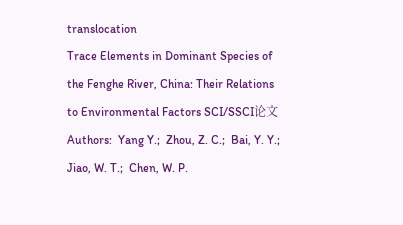translocation
Trace Elements in Dominant Species of the Fenghe River, China: Their Relations to Environmental Factors SCI/SSCI论文
Authors:  Yang Y.;  Zhou, Z. C.;  Bai, Y. Y.;  Jiao, W. T.;  Chen, W. P.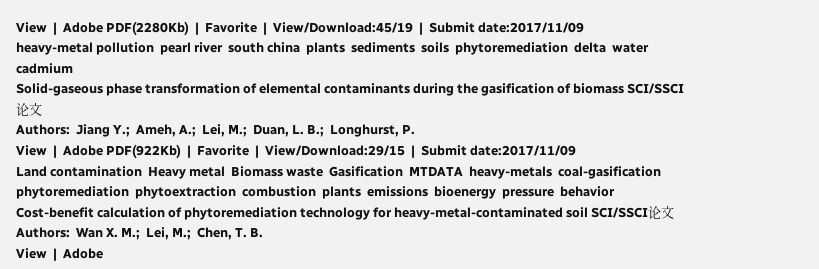View  |  Adobe PDF(2280Kb)  |  Favorite  |  View/Download:45/19  |  Submit date:2017/11/09
heavy-metal pollution  pearl river  south china  plants  sediments  soils  phytoremediation  delta  water  cadmium
Solid-gaseous phase transformation of elemental contaminants during the gasification of biomass SCI/SSCI论文
Authors:  Jiang Y.;  Ameh, A.;  Lei, M.;  Duan, L. B.;  Longhurst, P.
View  |  Adobe PDF(922Kb)  |  Favorite  |  View/Download:29/15  |  Submit date:2017/11/09
Land contamination  Heavy metal  Biomass waste  Gasification  MTDATA  heavy-metals  coal-gasification  phytoremediation  phytoextraction  combustion  plants  emissions  bioenergy  pressure  behavior
Cost-benefit calculation of phytoremediation technology for heavy-metal-contaminated soil SCI/SSCI论文
Authors:  Wan X. M.;  Lei, M.;  Chen, T. B.
View  |  Adobe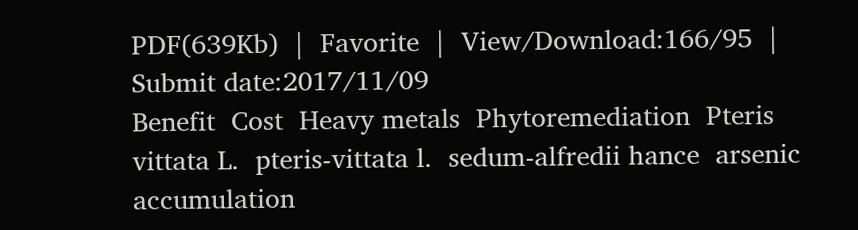PDF(639Kb)  |  Favorite  |  View/Download:166/95  |  Submit date:2017/11/09
Benefit  Cost  Heavy metals  Phytoremediation  Pteris vittata L.  pteris-vittata l.  sedum-alfredii hance  arsenic accumulation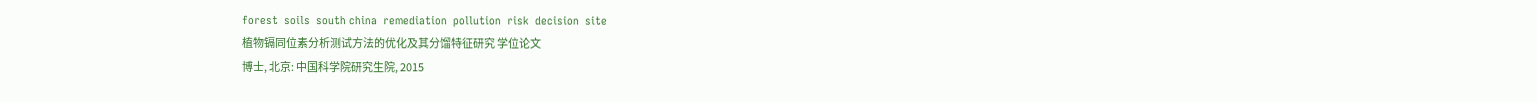forest  soils  south china  remediation  pollution  risk  decision  site
植物镉同位素分析测试方法的优化及其分馏特征研究 学位论文
博士, 北京: 中国科学院研究生院, 2015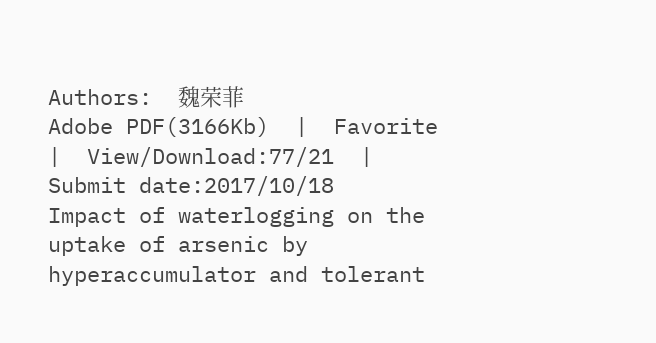Authors:  魏荣菲
Adobe PDF(3166Kb)  |  Favorite  |  View/Download:77/21  |  Submit date:2017/10/18
Impact of waterlogging on the uptake of arsenic by hyperaccumulator and tolerant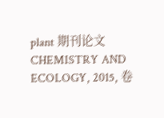plant 期刊论文
CHEMISTRY AND ECOLOGY, 2015, 卷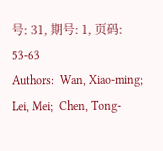号: 31, 期号: 1, 页码: 53-63
Authors:  Wan, Xiao-ming;  Lei, Mei;  Chen, Tong-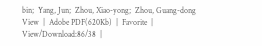bin;  Yang, Jun;  Zhou, Xiao-yong;  Zhou, Guang-dong
View  |  Adobe PDF(620Kb)  |  Favorite  |  View/Download:86/38  |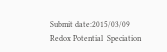Submit date:2015/03/09
Redox Potential  Speciation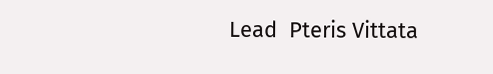Lead  Pteris Vittata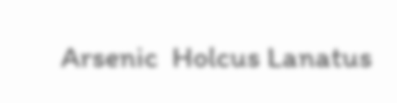Arsenic  Holcus Lanatus